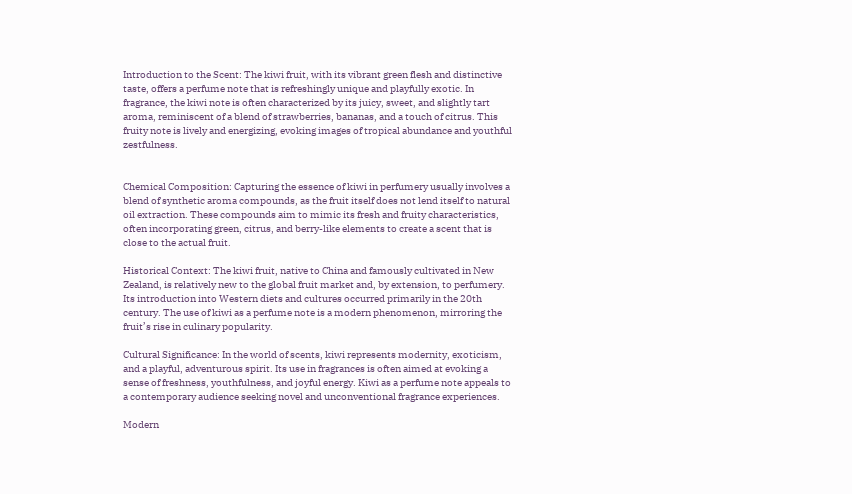Introduction to the Scent: The kiwi fruit, with its vibrant green flesh and distinctive taste, offers a perfume note that is refreshingly unique and playfully exotic. In fragrance, the kiwi note is often characterized by its juicy, sweet, and slightly tart aroma, reminiscent of a blend of strawberries, bananas, and a touch of citrus. This fruity note is lively and energizing, evoking images of tropical abundance and youthful zestfulness.


Chemical Composition: Capturing the essence of kiwi in perfumery usually involves a blend of synthetic aroma compounds, as the fruit itself does not lend itself to natural oil extraction. These compounds aim to mimic its fresh and fruity characteristics, often incorporating green, citrus, and berry-like elements to create a scent that is close to the actual fruit.

Historical Context: The kiwi fruit, native to China and famously cultivated in New Zealand, is relatively new to the global fruit market and, by extension, to perfumery. Its introduction into Western diets and cultures occurred primarily in the 20th century. The use of kiwi as a perfume note is a modern phenomenon, mirroring the fruit’s rise in culinary popularity.

Cultural Significance: In the world of scents, kiwi represents modernity, exoticism, and a playful, adventurous spirit. Its use in fragrances is often aimed at evoking a sense of freshness, youthfulness, and joyful energy. Kiwi as a perfume note appeals to a contemporary audience seeking novel and unconventional fragrance experiences.

Modern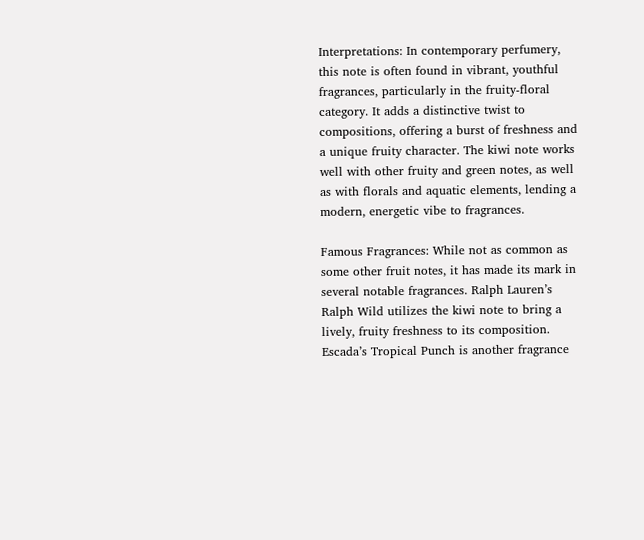Interpretations: In contemporary perfumery, this note is often found in vibrant, youthful fragrances, particularly in the fruity-floral category. It adds a distinctive twist to compositions, offering a burst of freshness and a unique fruity character. The kiwi note works well with other fruity and green notes, as well as with florals and aquatic elements, lending a modern, energetic vibe to fragrances.

Famous Fragrances: While not as common as some other fruit notes, it has made its mark in several notable fragrances. Ralph Lauren’s Ralph Wild utilizes the kiwi note to bring a lively, fruity freshness to its composition. Escada’s Tropical Punch is another fragrance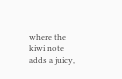where the kiwi note adds a juicy,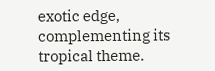exotic edge, complementing its tropical theme.